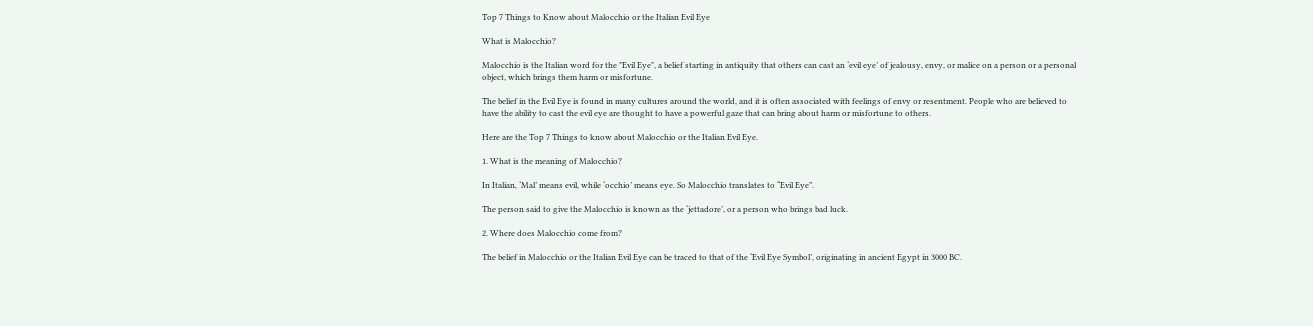Top 7 Things to Know about Malocchio or the Italian Evil Eye

What is Malocchio?

Malocchio is the Italian word for the "Evil Eye", a belief starting in antiquity that others can cast an ‘evil eye’ of jealousy, envy, or malice on a person or a personal object, which brings them harm or misfortune.

The belief in the Evil Eye is found in many cultures around the world, and it is often associated with feelings of envy or resentment. People who are believed to have the ability to cast the evil eye are thought to have a powerful gaze that can bring about harm or misfortune to others.

Here are the Top 7 Things to know about Malocchio or the Italian Evil Eye.

1. What is the meaning of Malocchio?

In Italian, ‘Mal’ means evil, while ‘occhio’ means eye. So Malocchio translates to “Evil Eye”.

The person said to give the Malocchio is known as the ‘jettadore’, or a person who brings bad luck.

2. Where does Malocchio come from?

The belief in Malocchio or the Italian Evil Eye can be traced to that of the ‘Evil Eye Symbol’, originating in ancient Egypt in 3000 BC.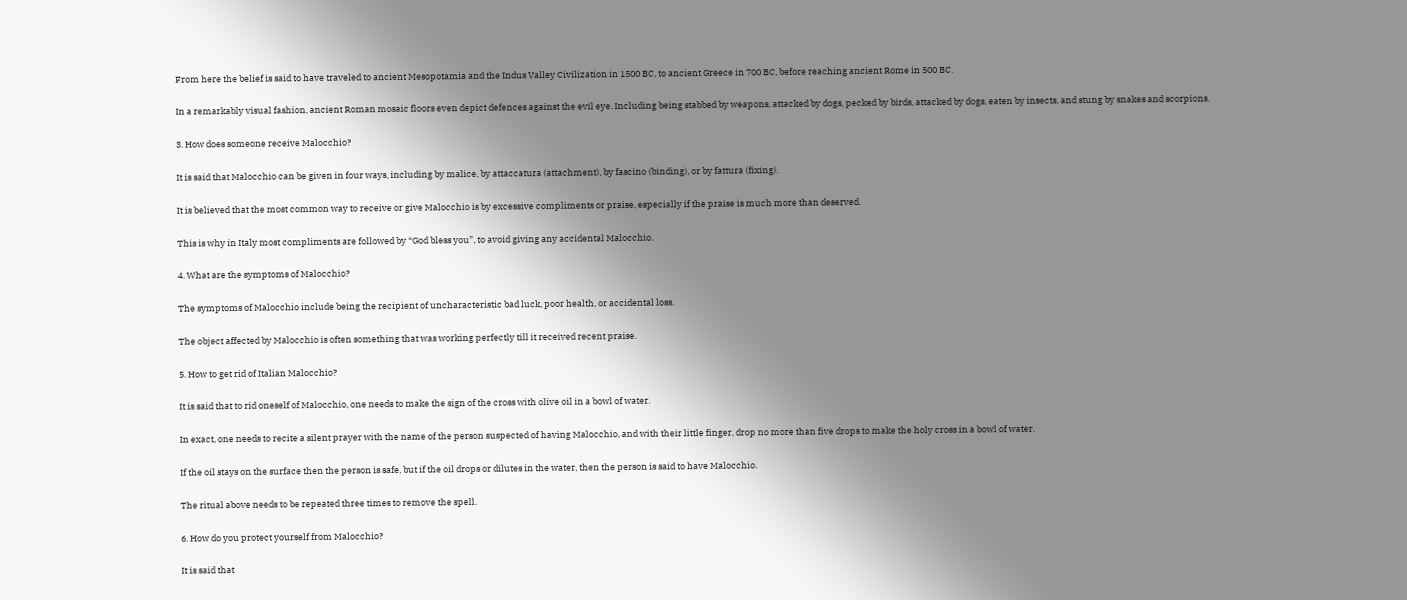From here the belief is said to have traveled to ancient Mesopotamia and the Indus Valley Civilization in 1500 BC, to ancient Greece in 700 BC, before reaching ancient Rome in 500 BC.

In a remarkably visual fashion, ancient Roman mosaic floors even depict defences against the evil eye. Including being stabbed by weapons, attacked by dogs, pecked by birds, attacked by dogs, eaten by insects, and stung by snakes and scorpions.

3. How does someone receive Malocchio?

It is said that Malocchio can be given in four ways, including by malice, by attaccatura (attachment), by fascino (binding), or by fattura (fixing).

It is believed that the most common way to receive or give Malocchio is by excessive compliments or praise, especially if the praise is much more than deserved.

This is why in Italy most compliments are followed by “God bless you”, to avoid giving any accidental Malocchio.

4. What are the symptoms of Malocchio?

The symptoms of Malocchio include being the recipient of uncharacteristic bad luck, poor health, or accidental loss.

The object affected by Malocchio is often something that was working perfectly till it received recent praise.

5. How to get rid of Italian Malocchio?

It is said that to rid oneself of Malocchio, one needs to make the sign of the cross with olive oil in a bowl of water.

In exact, one needs to recite a silent prayer with the name of the person suspected of having Malocchio, and with their little finger, drop no more than five drops to make the holy cross in a bowl of water.

If the oil stays on the surface then the person is safe, but if the oil drops or dilutes in the water, then the person is said to have Malocchio.

The ritual above needs to be repeated three times to remove the spell.

6. How do you protect yourself from Malocchio?

It is said that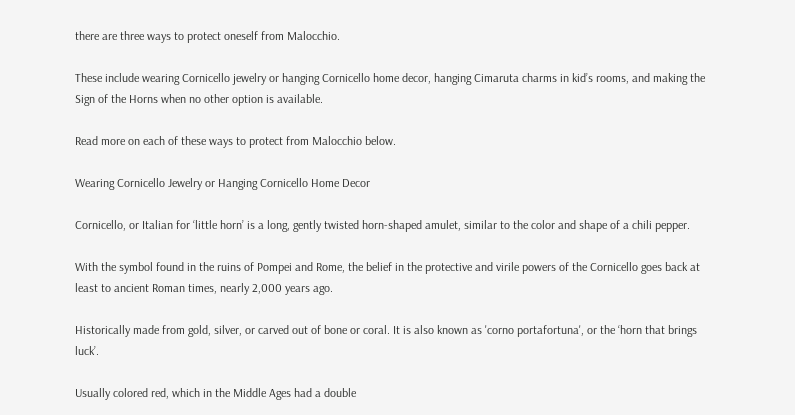there are three ways to protect oneself from Malocchio.

These include wearing Cornicello jewelry or hanging Cornicello home decor, hanging Cimaruta charms in kid’s rooms, and making the Sign of the Horns when no other option is available.

Read more on each of these ways to protect from Malocchio below.

Wearing Cornicello Jewelry or Hanging Cornicello Home Decor

Cornicello, or Italian for ‘little horn’ is a long, gently twisted horn-shaped amulet, similar to the color and shape of a chili pepper.

With the symbol found in the ruins of Pompei and Rome, the belief in the protective and virile powers of the Cornicello goes back at least to ancient Roman times, nearly 2,000 years ago.

Historically made from gold, silver, or carved out of bone or coral. It is also known as 'corno portafortuna', or the ‘horn that brings luck’.

Usually colored red, which in the Middle Ages had a double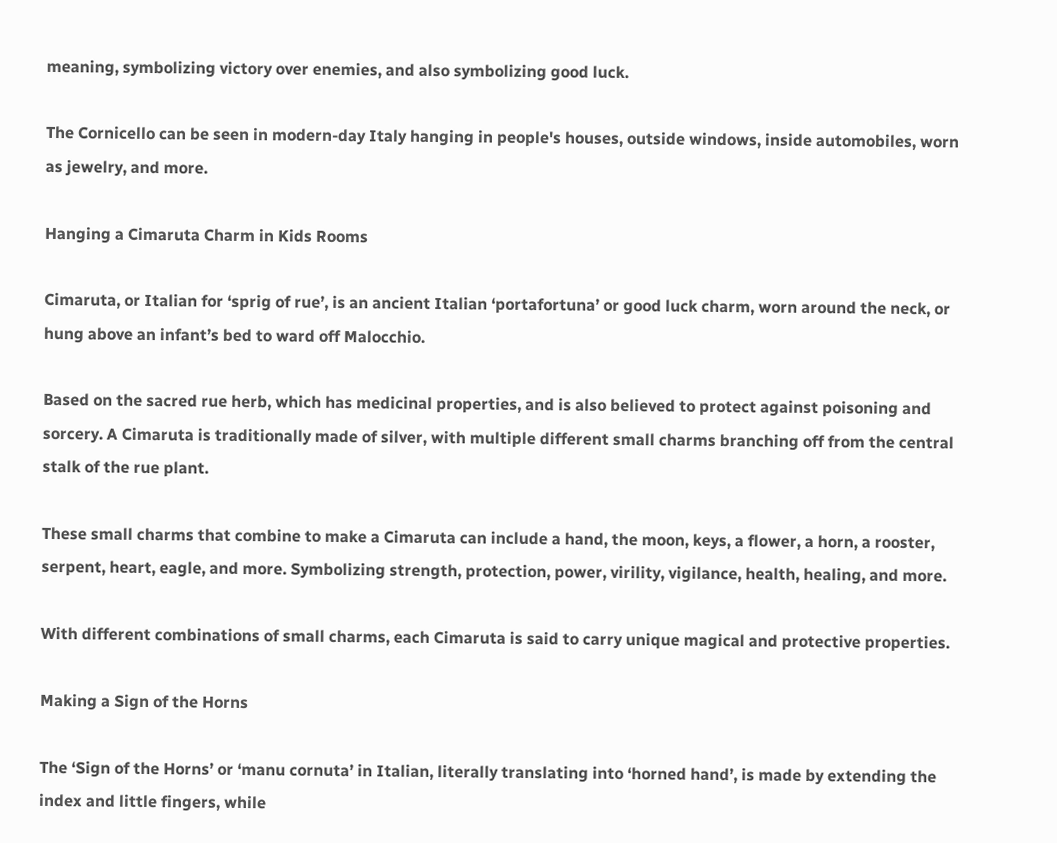meaning, symbolizing victory over enemies, and also symbolizing good luck.

The Cornicello can be seen in modern-day Italy hanging in people's houses, outside windows, inside automobiles, worn as jewelry, and more.

Hanging a Cimaruta Charm in Kids Rooms

Cimaruta, or Italian for ‘sprig of rue’, is an ancient Italian ‘portafortuna’ or good luck charm, worn around the neck, or hung above an infant’s bed to ward off Malocchio.

Based on the sacred rue herb, which has medicinal properties, and is also believed to protect against poisoning and sorcery. A Cimaruta is traditionally made of silver, with multiple different small charms branching off from the central stalk of the rue plant.

These small charms that combine to make a Cimaruta can include a hand, the moon, keys, a flower, a horn, a rooster, serpent, heart, eagle, and more. Symbolizing strength, protection, power, virility, vigilance, health, healing, and more.

With different combinations of small charms, each Cimaruta is said to carry unique magical and protective properties.

Making a Sign of the Horns

The ‘Sign of the Horns’ or ‘manu cornuta’ in Italian, literally translating into ‘horned hand’, is made by extending the index and little fingers, while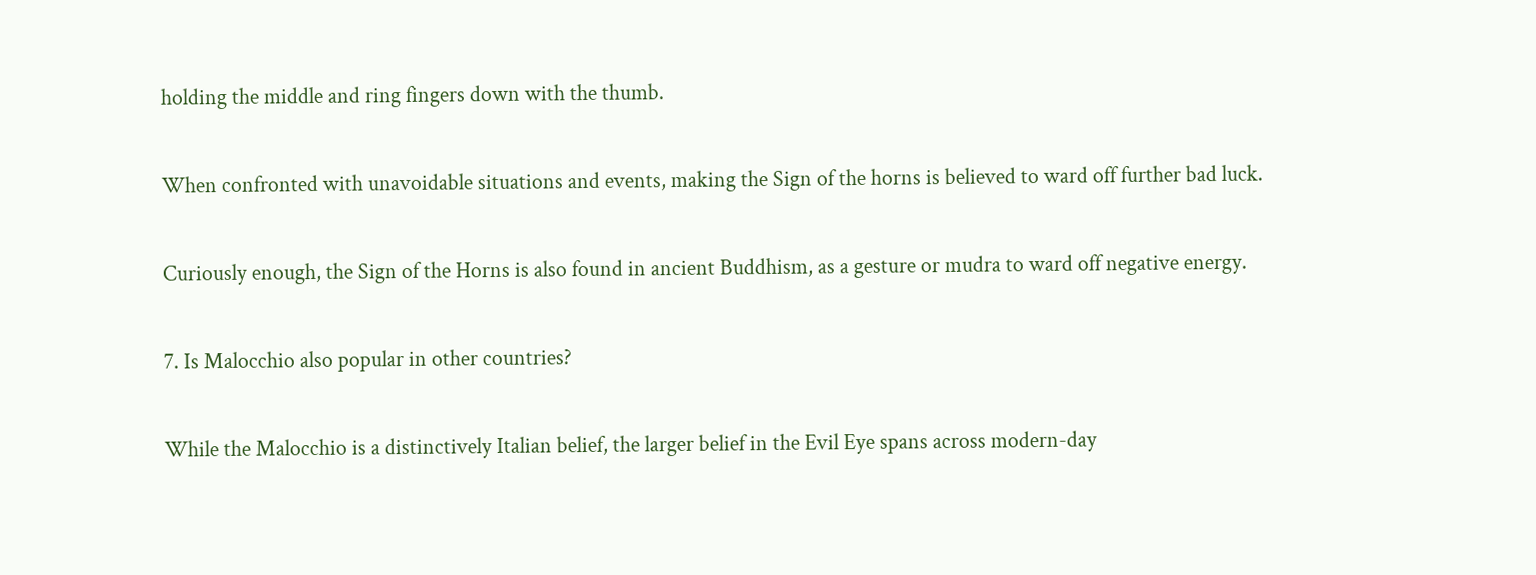holding the middle and ring fingers down with the thumb.

When confronted with unavoidable situations and events, making the Sign of the horns is believed to ward off further bad luck.

Curiously enough, the Sign of the Horns is also found in ancient Buddhism, as a gesture or mudra to ward off negative energy.

7. Is Malocchio also popular in other countries?

While the Malocchio is a distinctively Italian belief, the larger belief in the Evil Eye spans across modern-day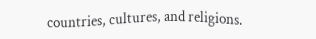countries, cultures, and religions.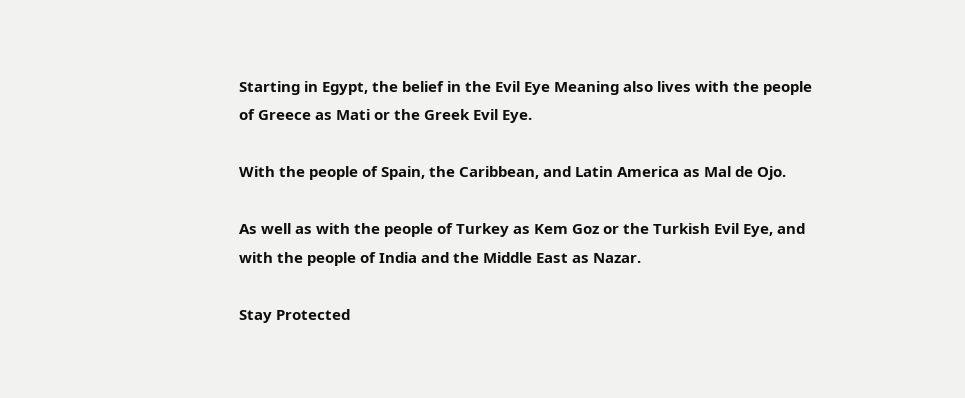Starting in Egypt, the belief in the Evil Eye Meaning also lives with the people of Greece as Mati or the Greek Evil Eye.

With the people of Spain, the Caribbean, and Latin America as Mal de Ojo.

As well as with the people of Turkey as Kem Goz or the Turkish Evil Eye, and with the people of India and the Middle East as Nazar.

Stay Protected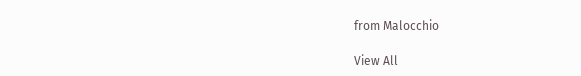from Malocchio

View All